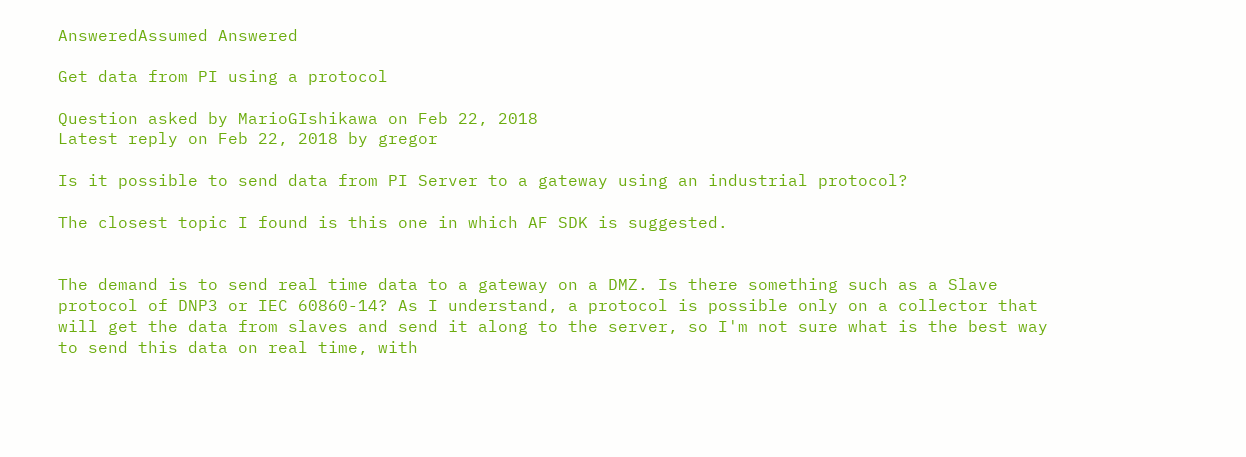AnsweredAssumed Answered

Get data from PI using a protocol

Question asked by MarioGIshikawa on Feb 22, 2018
Latest reply on Feb 22, 2018 by gregor

Is it possible to send data from PI Server to a gateway using an industrial protocol?

The closest topic I found is this one in which AF SDK is suggested.


The demand is to send real time data to a gateway on a DMZ. Is there something such as a Slave protocol of DNP3 or IEC 60860-14? As I understand, a protocol is possible only on a collector that will get the data from slaves and send it along to the server, so I'm not sure what is the best way to send this data on real time, with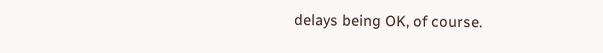delays being OK, of course.